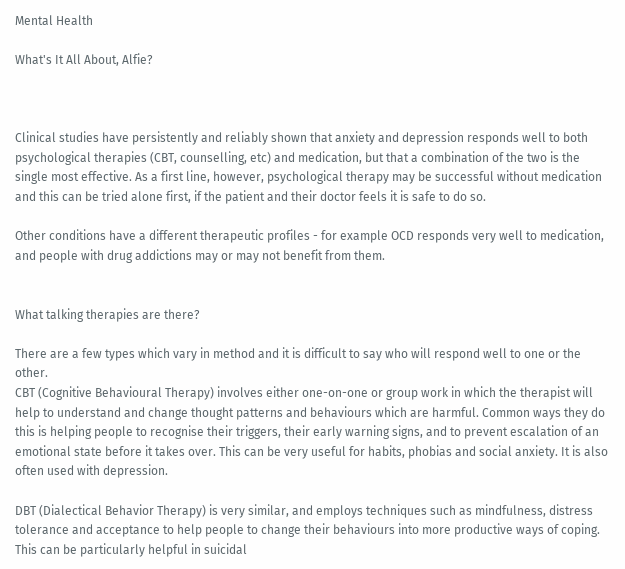Mental Health

What's It All About, Alfie?



Clinical studies have persistently and reliably shown that anxiety and depression responds well to both psychological therapies (CBT, counselling, etc) and medication, but that a combination of the two is the single most effective. As a first line, however, psychological therapy may be successful without medication and this can be tried alone first, if the patient and their doctor feels it is safe to do so.

Other conditions have a different therapeutic profiles - for example OCD responds very well to medication, and people with drug addictions may or may not benefit from them.


What talking therapies are there?

There are a few types which vary in method and it is difficult to say who will respond well to one or the other.
CBT (Cognitive Behavioural Therapy) involves either one-on-one or group work in which the therapist will help to understand and change thought patterns and behaviours which are harmful. Common ways they do this is helping people to recognise their triggers, their early warning signs, and to prevent escalation of an emotional state before it takes over. This can be very useful for habits, phobias and social anxiety. It is also often used with depression.

DBT (Dialectical Behavior Therapy) is very similar, and employs techniques such as mindfulness, distress tolerance and acceptance to help people to change their behaviours into more productive ways of coping. This can be particularly helpful in suicidal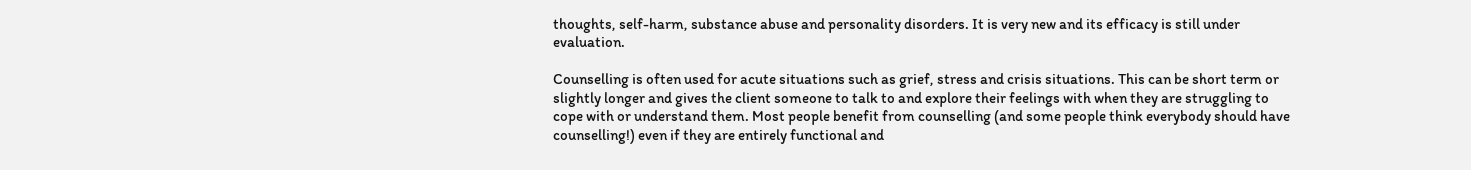thoughts, self-harm, substance abuse and personality disorders. It is very new and its efficacy is still under evaluation.

Counselling is often used for acute situations such as grief, stress and crisis situations. This can be short term or slightly longer and gives the client someone to talk to and explore their feelings with when they are struggling to cope with or understand them. Most people benefit from counselling (and some people think everybody should have counselling!) even if they are entirely functional and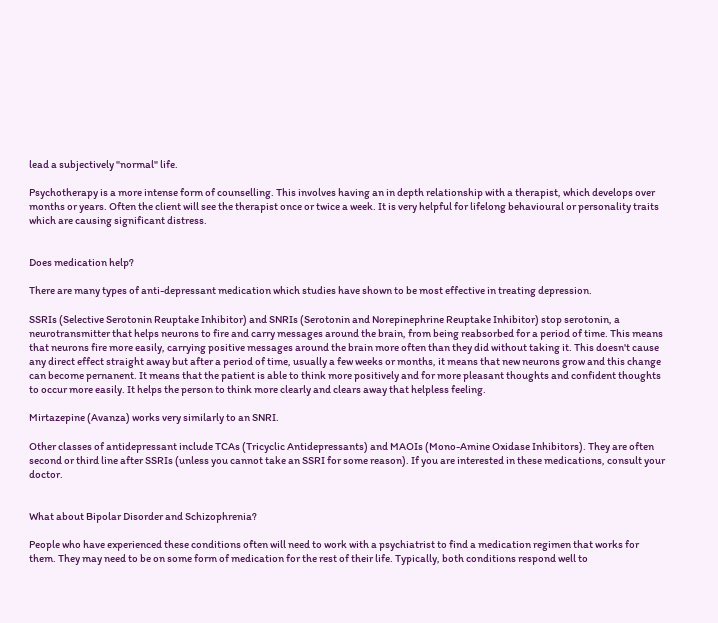lead a subjectively "normal" life.

Psychotherapy is a more intense form of counselling. This involves having an in depth relationship with a therapist, which develops over months or years. Often the client will see the therapist once or twice a week. It is very helpful for lifelong behavioural or personality traits which are causing significant distress.


Does medication help?

There are many types of anti-depressant medication which studies have shown to be most effective in treating depression.

SSRIs (Selective Serotonin Reuptake Inhibitor) and SNRIs (Serotonin and Norepinephrine Reuptake Inhibitor) stop serotonin, a neurotransmitter that helps neurons to fire and carry messages around the brain, from being reabsorbed for a period of time. This means that neurons fire more easily, carrying positive messages around the brain more often than they did without taking it. This doesn't cause any direct effect straight away but after a period of time, usually a few weeks or months, it means that new neurons grow and this change can become pernanent. It means that the patient is able to think more positively and for more pleasant thoughts and confident thoughts to occur more easily. It helps the person to think more clearly and clears away that helpless feeling.

Mirtazepine (Avanza) works very similarly to an SNRI.

Other classes of antidepressant include TCAs (Tricyclic Antidepressants) and MAOIs (Mono-Amine Oxidase Inhibitors). They are often second or third line after SSRIs (unless you cannot take an SSRI for some reason). If you are interested in these medications, consult your doctor.


What about Bipolar Disorder and Schizophrenia?

People who have experienced these conditions often will need to work with a psychiatrist to find a medication regimen that works for them. They may need to be on some form of medication for the rest of their life. Typically, both conditions respond well to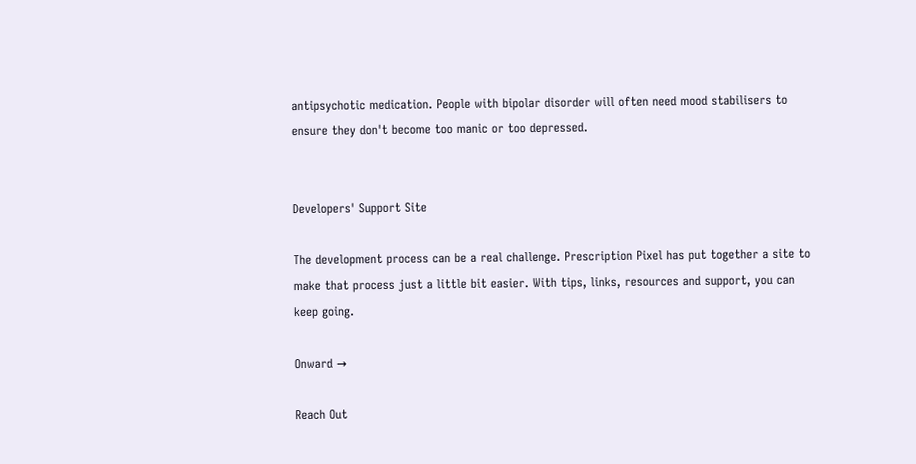antipsychotic medication. People with bipolar disorder will often need mood stabilisers to ensure they don't become too manic or too depressed.


Developers' Support Site

The development process can be a real challenge. Prescription Pixel has put together a site to make that process just a little bit easier. With tips, links, resources and support, you can keep going.

Onward →

Reach Out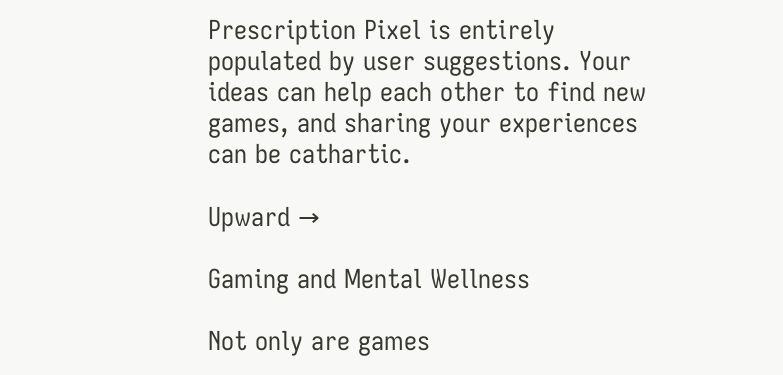Prescription Pixel is entirely populated by user suggestions. Your ideas can help each other to find new games, and sharing your experiences can be cathartic.

Upward →

Gaming and Mental Wellness

Not only are games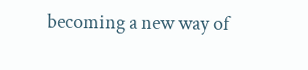becoming a new way of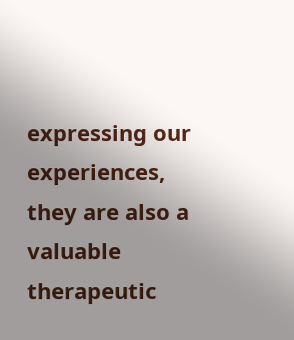expressing our experiences, they are also a valuable therapeutic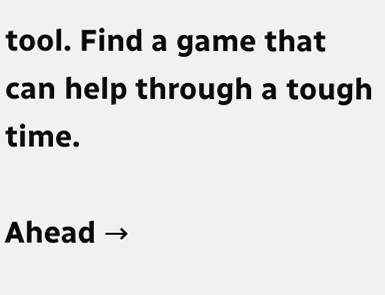tool. Find a game that can help through a tough time.

Ahead →